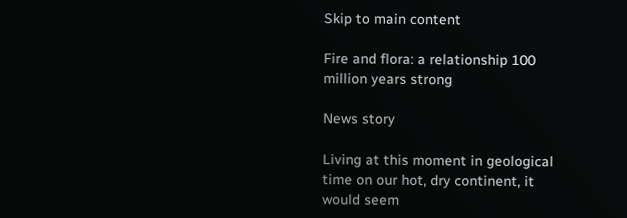Skip to main content

Fire and flora: a relationship 100 million years strong

News story

Living at this moment in geological time on our hot, dry continent, it would seem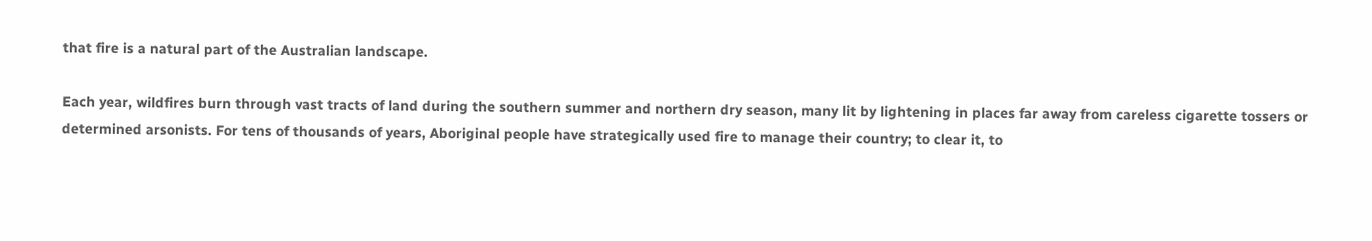that fire is a natural part of the Australian landscape.

Each year, wildfires burn through vast tracts of land during the southern summer and northern dry season, many lit by lightening in places far away from careless cigarette tossers or determined arsonists. For tens of thousands of years, Aboriginal people have strategically used fire to manage their country; to clear it, to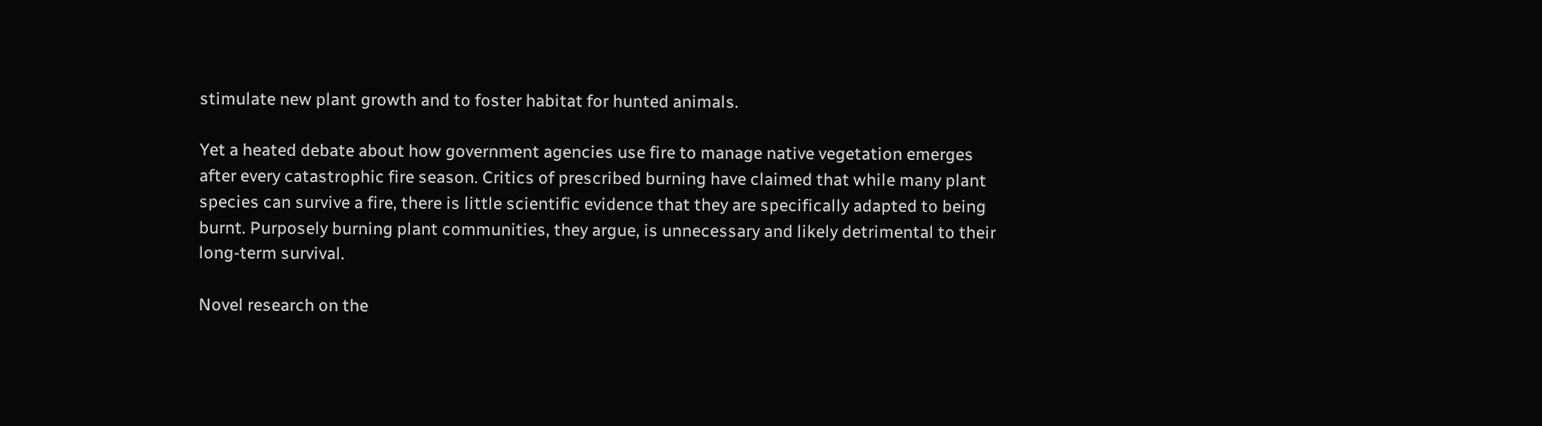stimulate new plant growth and to foster habitat for hunted animals.

Yet a heated debate about how government agencies use fire to manage native vegetation emerges after every catastrophic fire season. Critics of prescribed burning have claimed that while many plant species can survive a fire, there is little scientific evidence that they are specifically adapted to being burnt. Purposely burning plant communities, they argue, is unnecessary and likely detrimental to their long-term survival.

Novel research on the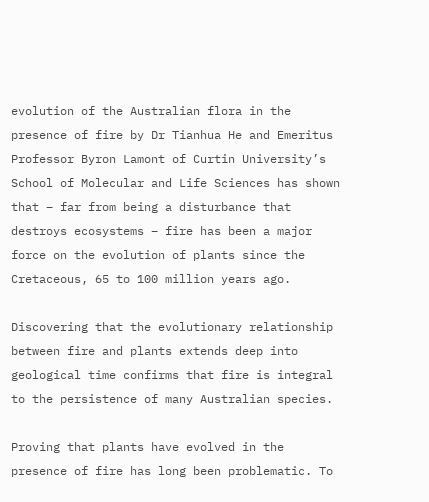evolution of the Australian flora in the presence of fire by Dr Tianhua He and Emeritus Professor Byron Lamont of Curtin University’s School of Molecular and Life Sciences has shown that – far from being a disturbance that destroys ecosystems – fire has been a major force on the evolution of plants since the Cretaceous, 65 to 100 million years ago.

Discovering that the evolutionary relationship between fire and plants extends deep into geological time confirms that fire is integral to the persistence of many Australian species.

Proving that plants have evolved in the presence of fire has long been problematic. To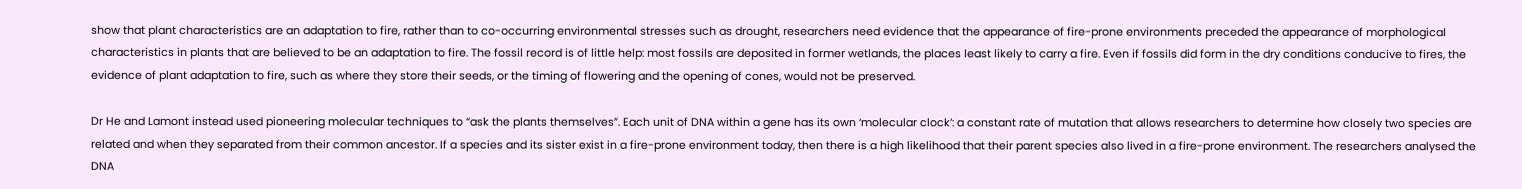show that plant characteristics are an adaptation to fire, rather than to co-occurring environmental stresses such as drought, researchers need evidence that the appearance of fire-prone environments preceded the appearance of morphological characteristics in plants that are believed to be an adaptation to fire. The fossil record is of little help: most fossils are deposited in former wetlands, the places least likely to carry a fire. Even if fossils did form in the dry conditions conducive to fires, the evidence of plant adaptation to fire, such as where they store their seeds, or the timing of flowering and the opening of cones, would not be preserved.

Dr He and Lamont instead used pioneering molecular techniques to “ask the plants themselves”. Each unit of DNA within a gene has its own ‘molecular clock’: a constant rate of mutation that allows researchers to determine how closely two species are related and when they separated from their common ancestor. If a species and its sister exist in a fire-prone environment today, then there is a high likelihood that their parent species also lived in a fire-prone environment. The researchers analysed the DNA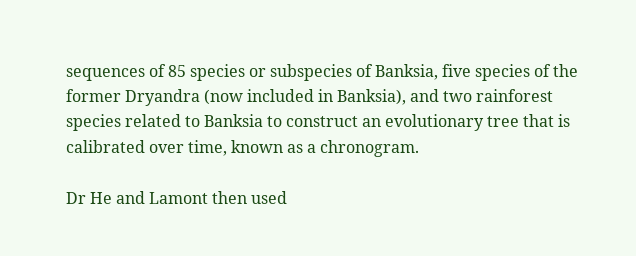sequences of 85 species or subspecies of Banksia, five species of the former Dryandra (now included in Banksia), and two rainforest species related to Banksia to construct an evolutionary tree that is calibrated over time, known as a chronogram.

Dr He and Lamont then used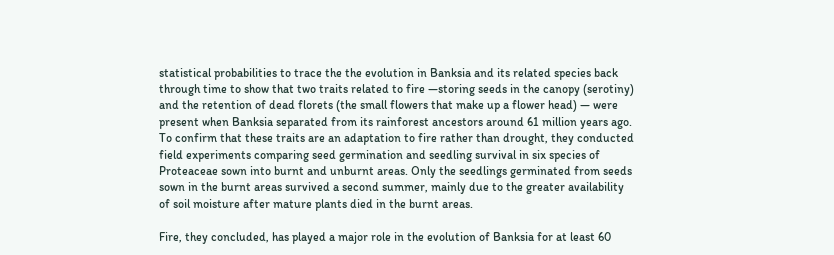statistical probabilities to trace the the evolution in Banksia and its related species back through time to show that two traits related to fire —storing seeds in the canopy (serotiny) and the retention of dead florets (the small flowers that make up a flower head) — were present when Banksia separated from its rainforest ancestors around 61 million years ago. To confirm that these traits are an adaptation to fire rather than drought, they conducted field experiments comparing seed germination and seedling survival in six species of Proteaceae sown into burnt and unburnt areas. Only the seedlings germinated from seeds sown in the burnt areas survived a second summer, mainly due to the greater availability of soil moisture after mature plants died in the burnt areas.

Fire, they concluded, has played a major role in the evolution of Banksia for at least 60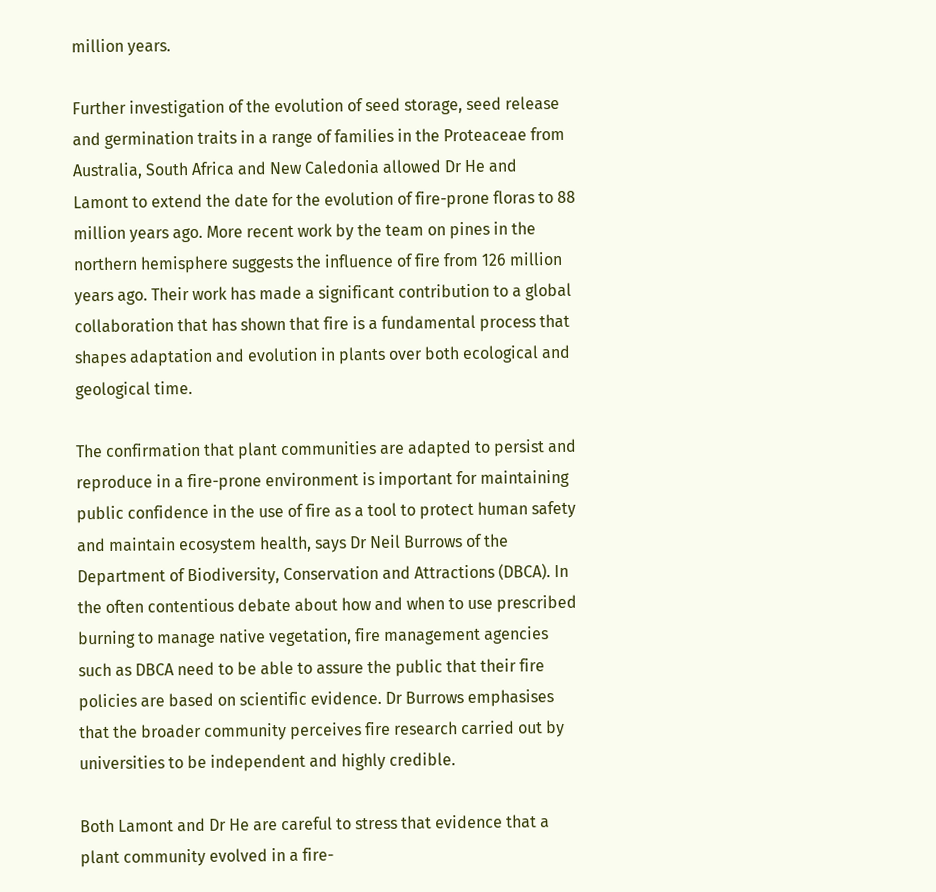million years.

Further investigation of the evolution of seed storage, seed release and germination traits in a range of families in the Proteaceae from Australia, South Africa and New Caledonia allowed Dr He and Lamont to extend the date for the evolution of fire-prone floras to 88 million years ago. More recent work by the team on pines in the northern hemisphere suggests the influence of fire from 126 million years ago. Their work has made a significant contribution to a global collaboration that has shown that fire is a fundamental process that shapes adaptation and evolution in plants over both ecological and geological time.

The confirmation that plant communities are adapted to persist and reproduce in a fire-prone environment is important for maintaining public confidence in the use of fire as a tool to protect human safety and maintain ecosystem health, says Dr Neil Burrows of the Department of Biodiversity, Conservation and Attractions (DBCA). In the often contentious debate about how and when to use prescribed burning to manage native vegetation, fire management agencies such as DBCA need to be able to assure the public that their fire policies are based on scientific evidence. Dr Burrows emphasises that the broader community perceives fire research carried out by universities to be independent and highly credible.

Both Lamont and Dr He are careful to stress that evidence that a plant community evolved in a fire-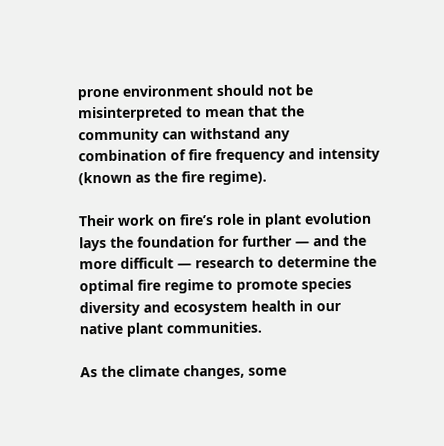prone environment should not be misinterpreted to mean that the community can withstand any combination of fire frequency and intensity (known as the fire regime).

Their work on fire’s role in plant evolution lays the foundation for further — and the more difficult — research to determine the optimal fire regime to promote species diversity and ecosystem health in our native plant communities.

As the climate changes, some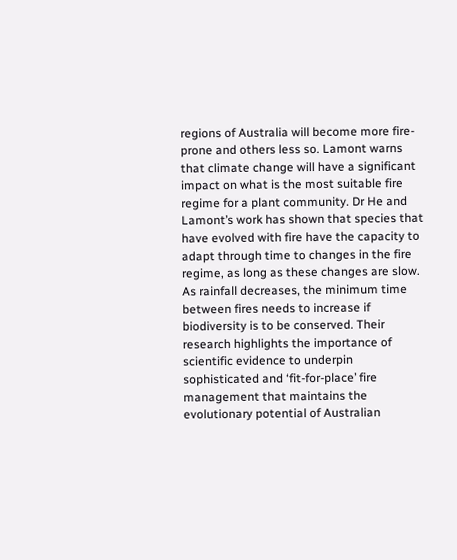regions of Australia will become more fire-prone and others less so. Lamont warns that climate change will have a significant impact on what is the most suitable fire regime for a plant community. Dr He and Lamont’s work has shown that species that have evolved with fire have the capacity to adapt through time to changes in the fire regime, as long as these changes are slow. As rainfall decreases, the minimum time between fires needs to increase if biodiversity is to be conserved. Their research highlights the importance of scientific evidence to underpin sophisticated and ‘fit-for-place’ fire management that maintains the evolutionary potential of Australian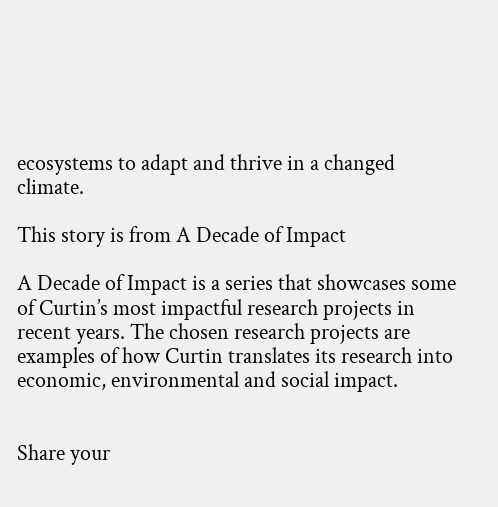ecosystems to adapt and thrive in a changed climate.

This story is from A Decade of Impact

A Decade of Impact is a series that showcases some of Curtin’s most impactful research projects in recent years. The chosen research projects are examples of how Curtin translates its research into economic, environmental and social impact.


Share your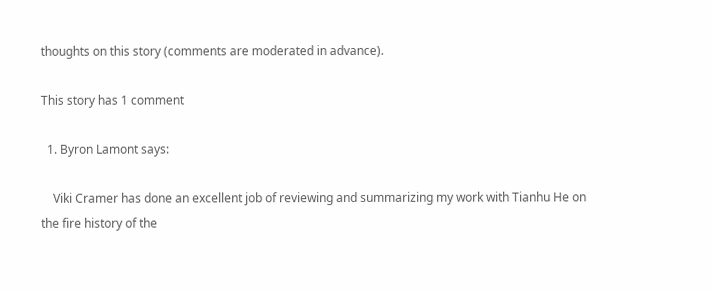thoughts on this story (comments are moderated in advance).

This story has 1 comment

  1. Byron Lamont says:

    Viki Cramer has done an excellent job of reviewing and summarizing my work with Tianhu He on the fire history of the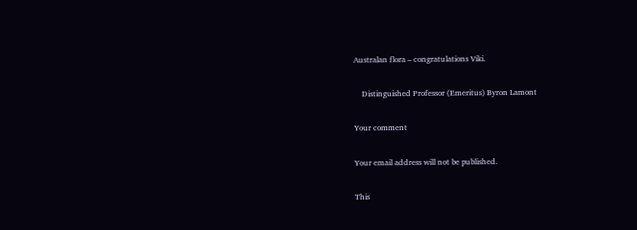Australan flora – congratulations Viki.

    Distinguished Professor (Emeritus) Byron Lamont

Your comment

Your email address will not be published.

This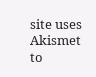site uses Akismet to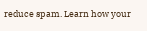reduce spam. Learn how your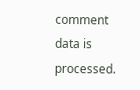comment data is processed.